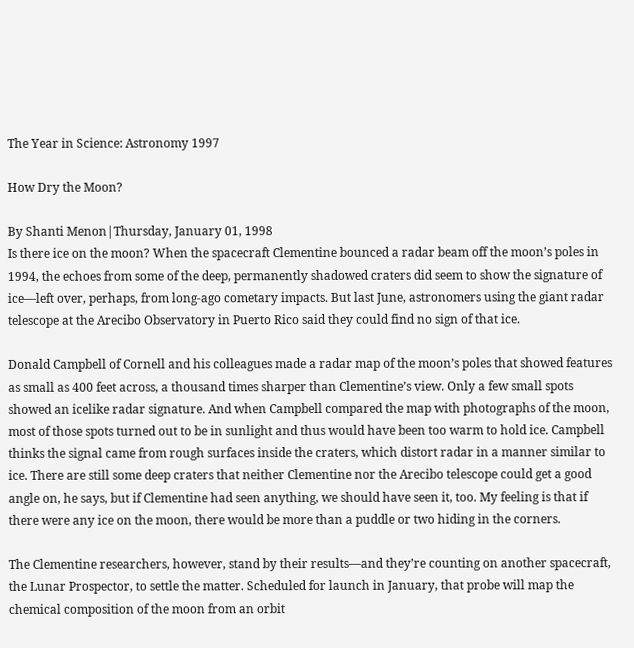The Year in Science: Astronomy 1997

How Dry the Moon?

By Shanti Menon|Thursday, January 01, 1998
Is there ice on the moon? When the spacecraft Clementine bounced a radar beam off the moon’s poles in 1994, the echoes from some of the deep, permanently shadowed craters did seem to show the signature of ice—left over, perhaps, from long-ago cometary impacts. But last June, astronomers using the giant radar telescope at the Arecibo Observatory in Puerto Rico said they could find no sign of that ice.

Donald Campbell of Cornell and his colleagues made a radar map of the moon’s poles that showed features as small as 400 feet across, a thousand times sharper than Clementine’s view. Only a few small spots showed an icelike radar signature. And when Campbell compared the map with photographs of the moon, most of those spots turned out to be in sunlight and thus would have been too warm to hold ice. Campbell thinks the signal came from rough surfaces inside the craters, which distort radar in a manner similar to ice. There are still some deep craters that neither Clementine nor the Arecibo telescope could get a good angle on, he says, but if Clementine had seen anything, we should have seen it, too. My feeling is that if there were any ice on the moon, there would be more than a puddle or two hiding in the corners.

The Clementine researchers, however, stand by their results—and they’re counting on another spacecraft, the Lunar Prospector, to settle the matter. Scheduled for launch in January, that probe will map the chemical composition of the moon from an orbit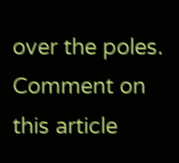over the poles.
Comment on this article